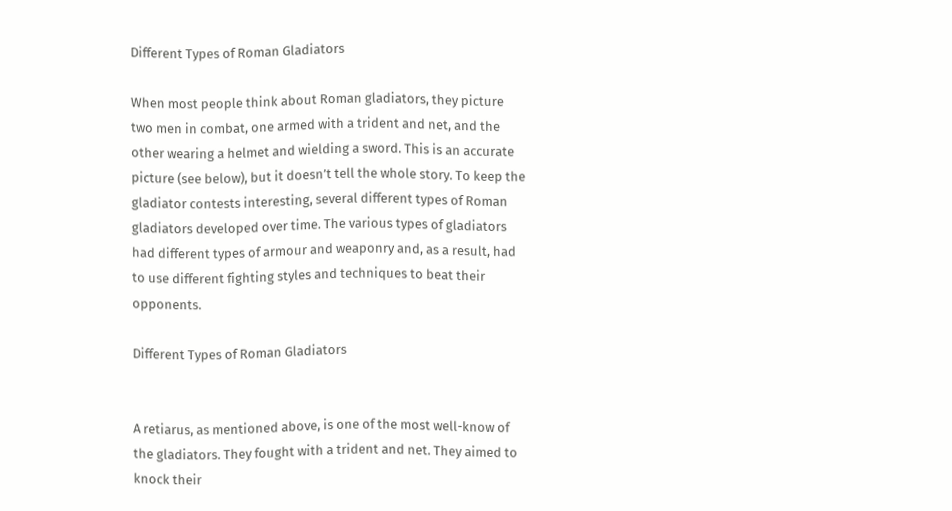Different Types of Roman Gladiators

When most people think about Roman gladiators, they picture two men in combat, one armed with a trident and net, and the other wearing a helmet and wielding a sword. This is an accurate picture (see below), but it doesn’t tell the whole story. To keep the gladiator contests interesting, several different types of Roman gladiators developed over time. The various types of gladiators had different types of armour and weaponry and, as a result, had to use different fighting styles and techniques to beat their opponents.

Different Types of Roman Gladiators


A retiarus, as mentioned above, is one of the most well-know of the gladiators. They fought with a trident and net. They aimed to knock their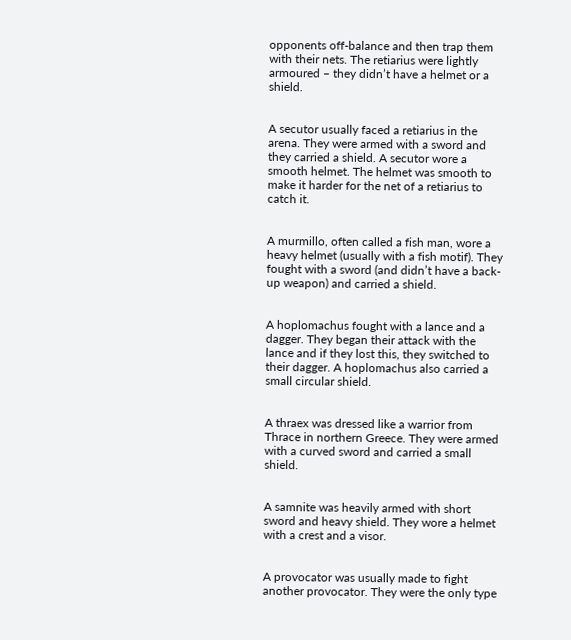opponents off-balance and then trap them with their nets. The retiarius were lightly armoured – they didn’t have a helmet or a shield.


A secutor usually faced a retiarius in the arena. They were armed with a sword and they carried a shield. A secutor wore a smooth helmet. The helmet was smooth to make it harder for the net of a retiarius to catch it.


A murmillo, often called a fish man, wore a heavy helmet (usually with a fish motif). They fought with a sword (and didn’t have a back-up weapon) and carried a shield.


A hoplomachus fought with a lance and a dagger. They began their attack with the lance and if they lost this, they switched to their dagger. A hoplomachus also carried a small circular shield.


A thraex was dressed like a warrior from Thrace in northern Greece. They were armed with a curved sword and carried a small shield.


A samnite was heavily armed with short sword and heavy shield. They wore a helmet with a crest and a visor.


A provocator was usually made to fight another provocator. They were the only type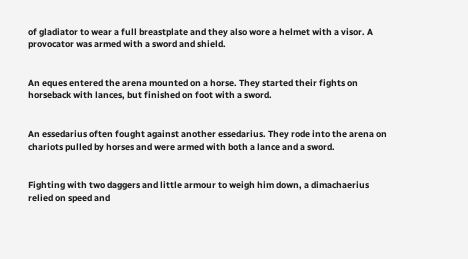of gladiator to wear a full breastplate and they also wore a helmet with a visor. A provocator was armed with a sword and shield.


An eques entered the arena mounted on a horse. They started their fights on horseback with lances, but finished on foot with a sword.


An essedarius often fought against another essedarius. They rode into the arena on chariots pulled by horses and were armed with both a lance and a sword.


Fighting with two daggers and little armour to weigh him down, a dimachaerius relied on speed and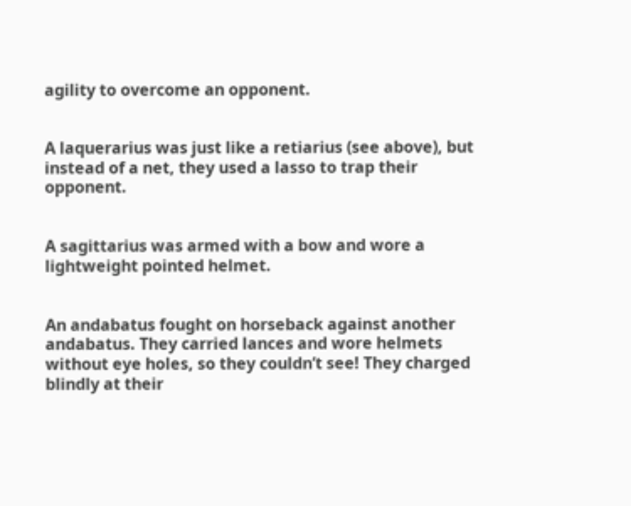agility to overcome an opponent.


A laquerarius was just like a retiarius (see above), but instead of a net, they used a lasso to trap their opponent.


A sagittarius was armed with a bow and wore a lightweight pointed helmet.


An andabatus fought on horseback against another andabatus. They carried lances and wore helmets without eye holes, so they couldn’t see! They charged blindly at their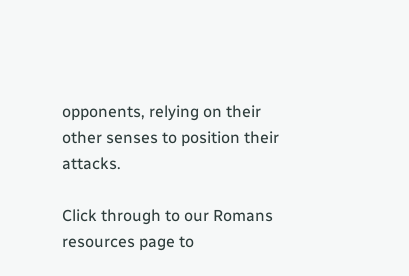opponents, relying on their other senses to position their attacks.

Click through to our Romans resources page to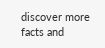discover more facts and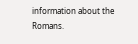information about the Romans.